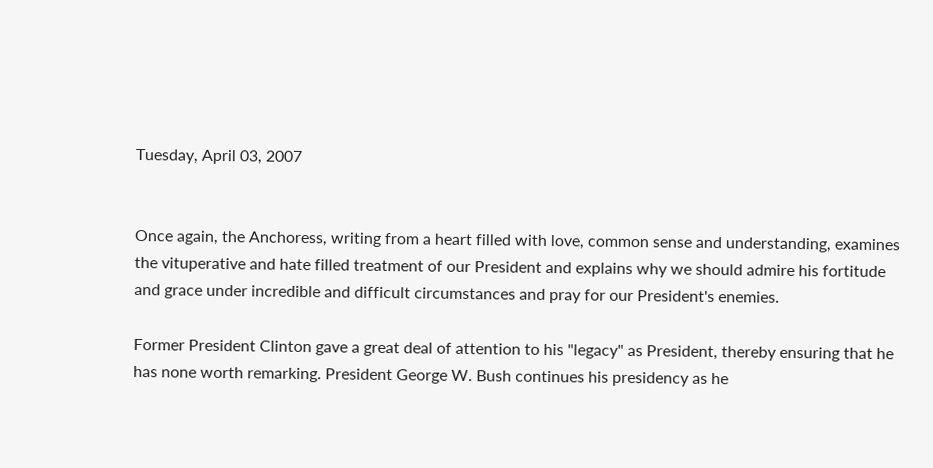Tuesday, April 03, 2007


Once again, the Anchoress, writing from a heart filled with love, common sense and understanding, examines the vituperative and hate filled treatment of our President and explains why we should admire his fortitude and grace under incredible and difficult circumstances and pray for our President's enemies.

Former President Clinton gave a great deal of attention to his "legacy" as President, thereby ensuring that he has none worth remarking. President George W. Bush continues his presidency as he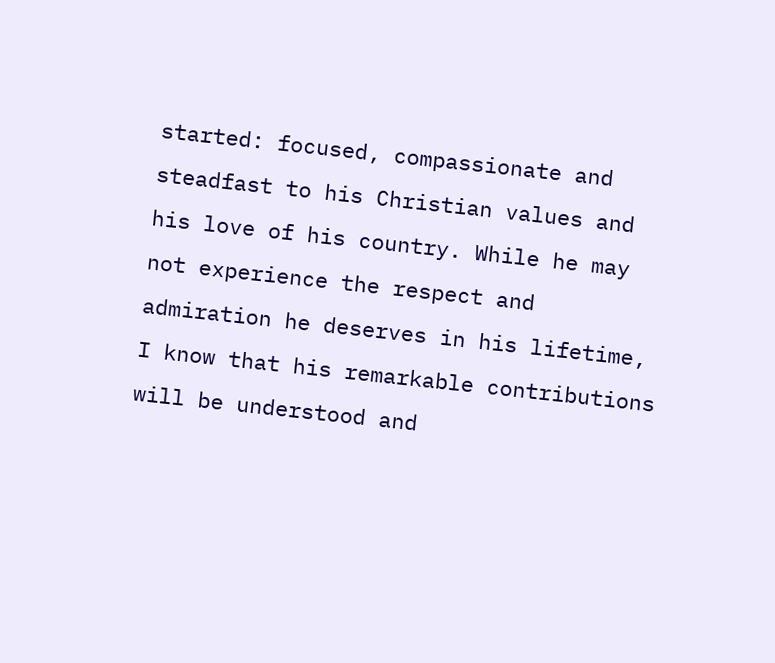started: focused, compassionate and steadfast to his Christian values and his love of his country. While he may not experience the respect and admiration he deserves in his lifetime, I know that his remarkable contributions will be understood and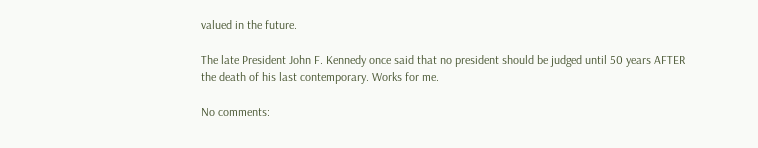valued in the future.

The late President John F. Kennedy once said that no president should be judged until 50 years AFTER the death of his last contemporary. Works for me.

No comments: